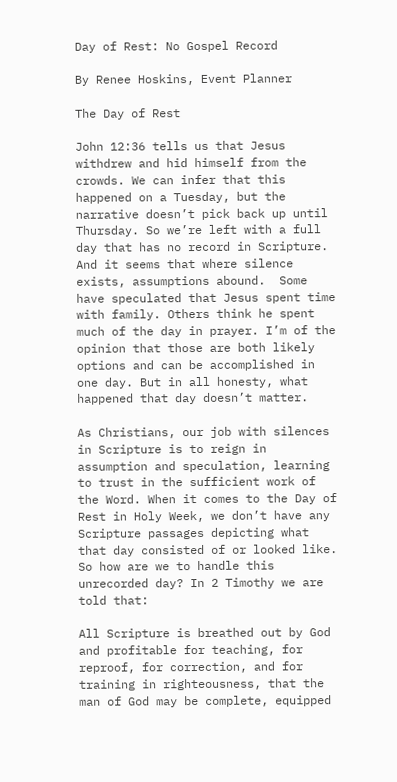Day of Rest: No Gospel Record

By Renee Hoskins, Event Planner

The Day of Rest

John 12:36 tells us that Jesus withdrew and hid himself from the crowds. We can infer that this happened on a Tuesday, but the narrative doesn’t pick back up until Thursday. So we’re left with a full day that has no record in Scripture. And it seems that where silence exists, assumptions abound.  Some have speculated that Jesus spent time with family. Others think he spent much of the day in prayer. I’m of the opinion that those are both likely options and can be accomplished in one day. But in all honesty, what happened that day doesn’t matter.

As Christians, our job with silences in Scripture is to reign in assumption and speculation, learning to trust in the sufficient work of the Word. When it comes to the Day of Rest in Holy Week, we don’t have any Scripture passages depicting what that day consisted of or looked like. So how are we to handle this unrecorded day? In 2 Timothy we are told that:

All Scripture is breathed out by God and profitable for teaching, for reproof, for correction, and for training in righteousness, that the man of God may be complete, equipped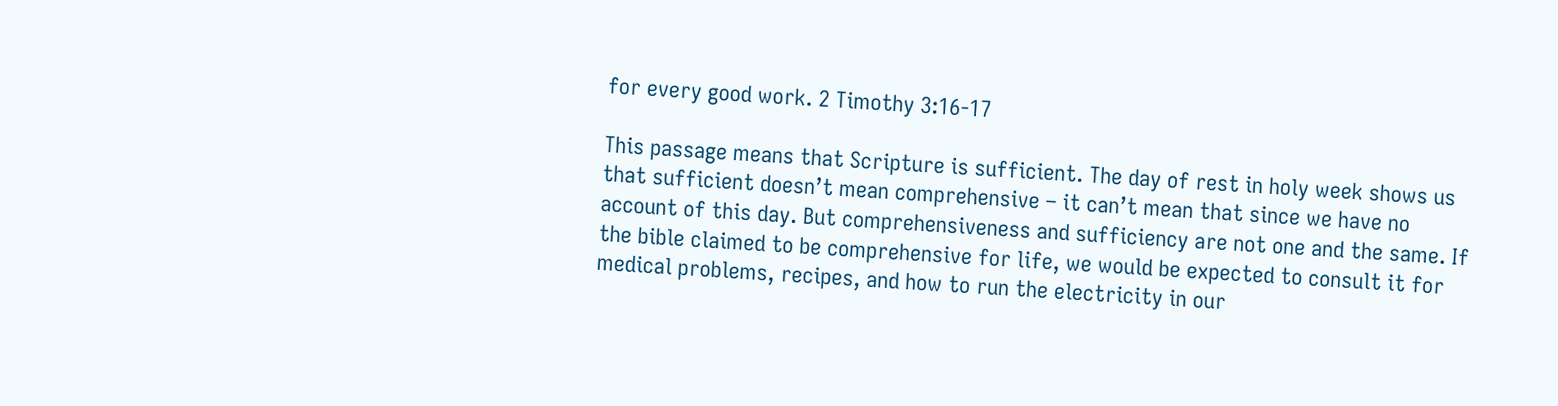for every good work. 2 Timothy 3:16-17

This passage means that Scripture is sufficient. The day of rest in holy week shows us that sufficient doesn’t mean comprehensive – it can’t mean that since we have no account of this day. But comprehensiveness and sufficiency are not one and the same. If the bible claimed to be comprehensive for life, we would be expected to consult it for medical problems, recipes, and how to run the electricity in our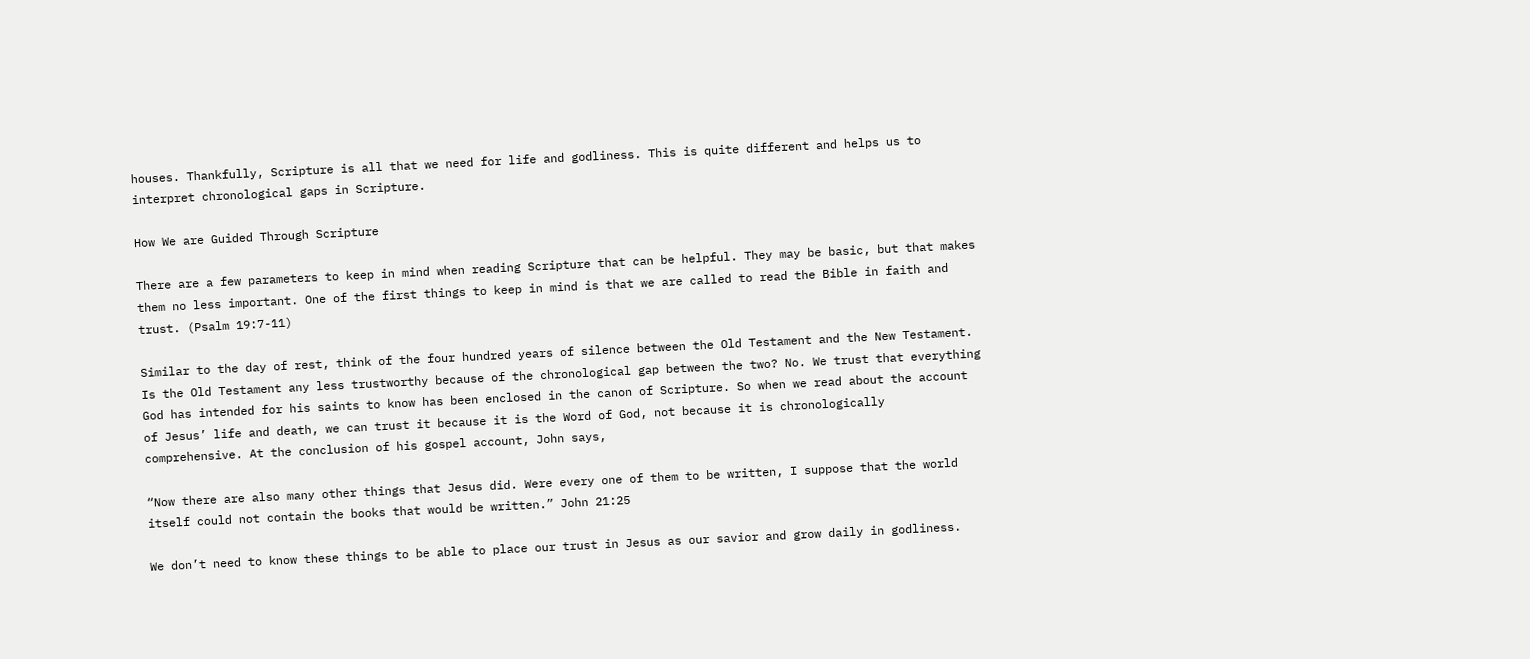houses. Thankfully, Scripture is all that we need for life and godliness. This is quite different and helps us to interpret chronological gaps in Scripture.

How We are Guided Through Scripture

There are a few parameters to keep in mind when reading Scripture that can be helpful. They may be basic, but that makes them no less important. One of the first things to keep in mind is that we are called to read the Bible in faith and trust. (Psalm 19:7-11)

Similar to the day of rest, think of the four hundred years of silence between the Old Testament and the New Testament. Is the Old Testament any less trustworthy because of the chronological gap between the two? No. We trust that everything God has intended for his saints to know has been enclosed in the canon of Scripture. So when we read about the account of Jesus’ life and death, we can trust it because it is the Word of God, not because it is chronologically comprehensive. At the conclusion of his gospel account, John says,

“Now there are also many other things that Jesus did. Were every one of them to be written, I suppose that the world itself could not contain the books that would be written.” John 21:25

We don’t need to know these things to be able to place our trust in Jesus as our savior and grow daily in godliness.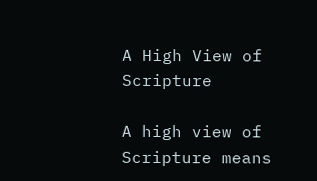A High View of Scripture

A high view of Scripture means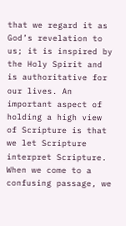that we regard it as God’s revelation to us; it is inspired by the Holy Spirit and is authoritative for our lives. An important aspect of holding a high view of Scripture is that we let Scripture interpret Scripture. When we come to a confusing passage, we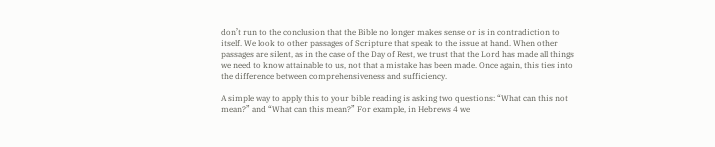don’t run to the conclusion that the Bible no longer makes sense or is in contradiction to itself. We look to other passages of Scripture that speak to the issue at hand. When other passages are silent, as in the case of the Day of Rest, we trust that the Lord has made all things we need to know attainable to us, not that a mistake has been made. Once again, this ties into the difference between comprehensiveness and sufficiency.

A simple way to apply this to your bible reading is asking two questions: “What can this not mean?” and “What can this mean?” For example, in Hebrews 4 we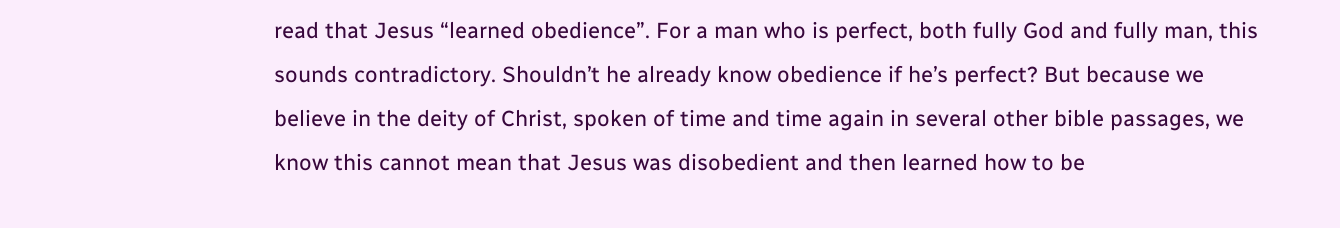read that Jesus “learned obedience”. For a man who is perfect, both fully God and fully man, this sounds contradictory. Shouldn’t he already know obedience if he’s perfect? But because we believe in the deity of Christ, spoken of time and time again in several other bible passages, we know this cannot mean that Jesus was disobedient and then learned how to be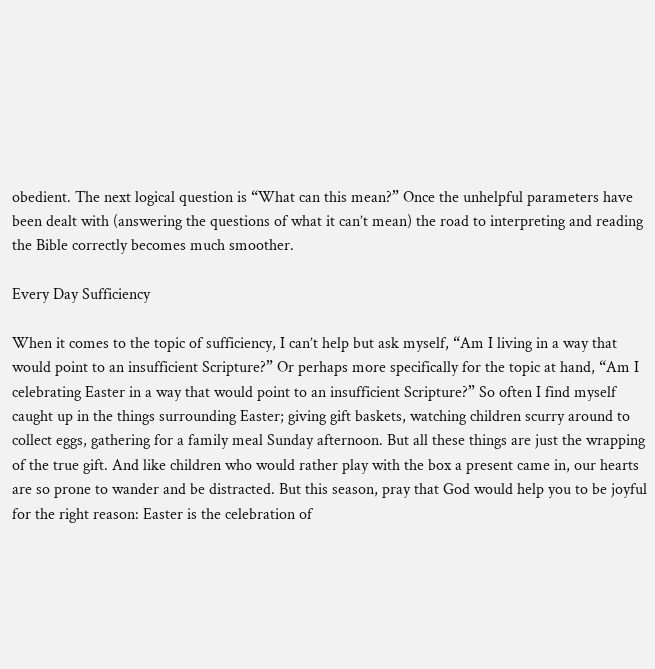obedient. The next logical question is “What can this mean?” Once the unhelpful parameters have been dealt with (answering the questions of what it can’t mean) the road to interpreting and reading the Bible correctly becomes much smoother.

Every Day Sufficiency

When it comes to the topic of sufficiency, I can’t help but ask myself, “Am I living in a way that would point to an insufficient Scripture?” Or perhaps more specifically for the topic at hand, “Am I celebrating Easter in a way that would point to an insufficient Scripture?” So often I find myself caught up in the things surrounding Easter; giving gift baskets, watching children scurry around to collect eggs, gathering for a family meal Sunday afternoon. But all these things are just the wrapping of the true gift. And like children who would rather play with the box a present came in, our hearts are so prone to wander and be distracted. But this season, pray that God would help you to be joyful for the right reason: Easter is the celebration of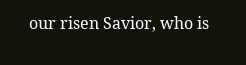our risen Savior, who is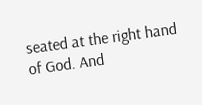seated at the right hand of God. And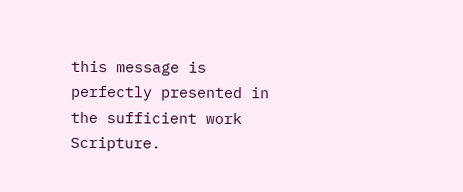this message is perfectly presented in the sufficient work Scripture.